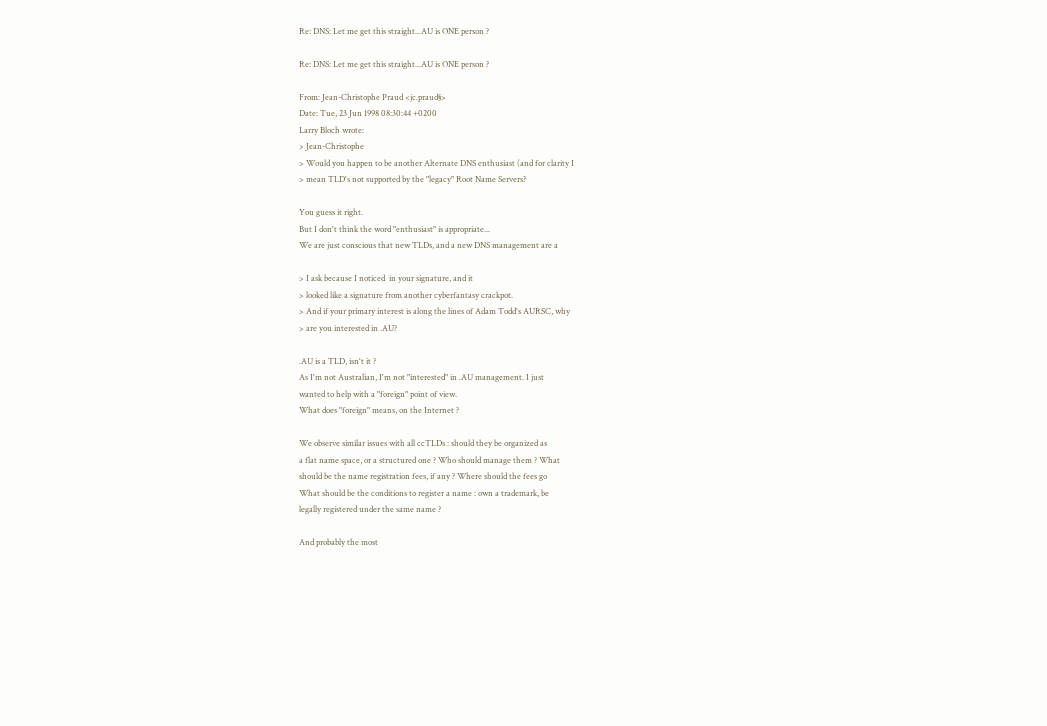Re: DNS: Let me get this straight...AU is ONE person ?

Re: DNS: Let me get this straight...AU is ONE person ?

From: Jean-Christophe Praud <jc.praud§>
Date: Tue, 23 Jun 1998 08:30:44 +0200
Larry Bloch wrote:
> Jean-Christophe
> Would you happen to be another Alternate DNS enthusiast (and for clarity I
> mean TLD's not supported by the "legacy" Root Name Servers?

You guess it right.
But I don't think the word "enthusiast" is appropriate...
We are just conscious that new TLDs, and a new DNS management are a

> I ask because I noticed  in your signature, and it
> looked like a signature from another cyberfantasy crackpot.
> And if your primary interest is along the lines of Adam Todd's AURSC, why
> are you interested in .AU?

.AU is a TLD, isn't it ?
As I'm not Australian, I'm not "interested" in .AU management. I just
wanted to help with a "foreign" point of view.
What does "foreign" means, on the Internet ?

We observe similar issues with all ccTLDs : should they be organized as
a flat name space, or a structured one ? Who should manage them ? What
should be the name registration fees, if any ? Where should the fees go
What should be the conditions to register a name : own a trademark, be
legally registered under the same name ?

And probably the most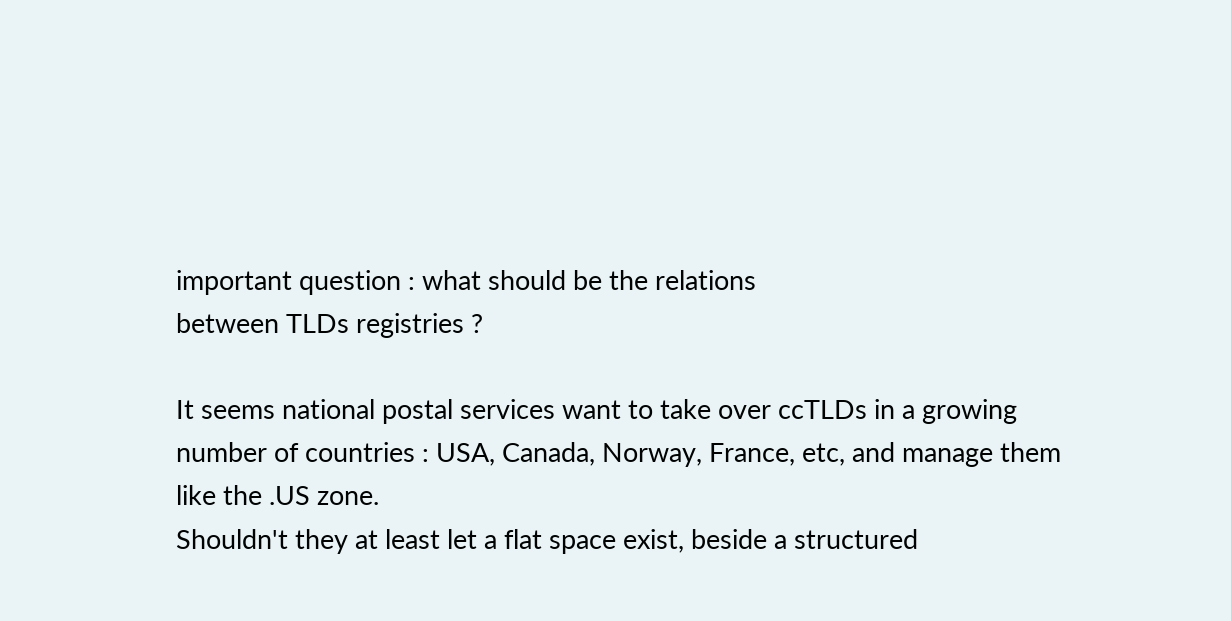important question : what should be the relations
between TLDs registries ?

It seems national postal services want to take over ccTLDs in a growing
number of countries : USA, Canada, Norway, France, etc, and manage them
like the .US zone.
Shouldn't they at least let a flat space exist, beside a structured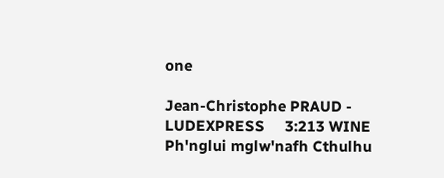one

Jean-Christophe PRAUD - LUDEXPRESS     3:213 WINE
Ph'nglui mglw'nafh Cthulhu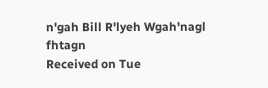n'gah Bill R'lyeh Wgah'nagl fhtagn
Received on Tue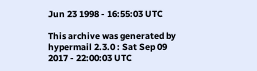Jun 23 1998 - 16:55:03 UTC

This archive was generated by hypermail 2.3.0 : Sat Sep 09 2017 - 22:00:03 UTC